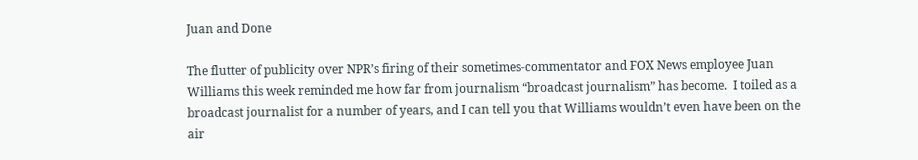Juan and Done

The flutter of publicity over NPR’s firing of their sometimes-commentator and FOX News employee Juan Williams this week reminded me how far from journalism “broadcast journalism” has become.  I toiled as a broadcast journalist for a number of years, and I can tell you that Williams wouldn’t even have been on the air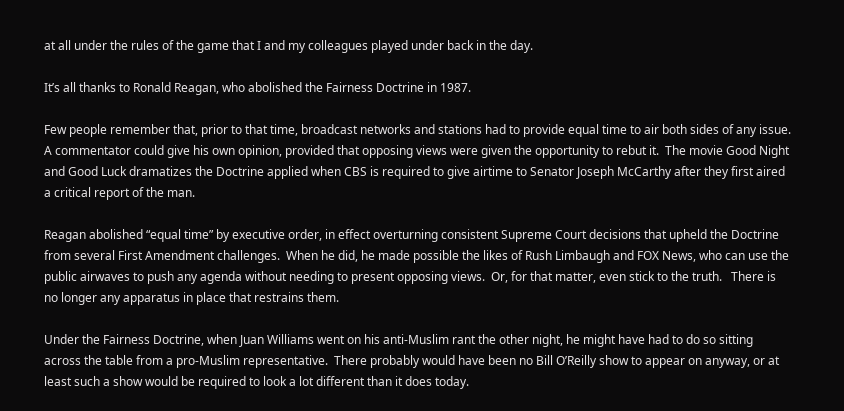at all under the rules of the game that I and my colleagues played under back in the day.

It’s all thanks to Ronald Reagan, who abolished the Fairness Doctrine in 1987.

Few people remember that, prior to that time, broadcast networks and stations had to provide equal time to air both sides of any issue.  A commentator could give his own opinion, provided that opposing views were given the opportunity to rebut it.  The movie Good Night and Good Luck dramatizes the Doctrine applied when CBS is required to give airtime to Senator Joseph McCarthy after they first aired a critical report of the man.

Reagan abolished “equal time” by executive order, in effect overturning consistent Supreme Court decisions that upheld the Doctrine from several First Amendment challenges.  When he did, he made possible the likes of Rush Limbaugh and FOX News, who can use the public airwaves to push any agenda without needing to present opposing views.  Or, for that matter, even stick to the truth.   There is no longer any apparatus in place that restrains them.

Under the Fairness Doctrine, when Juan Williams went on his anti-Muslim rant the other night, he might have had to do so sitting across the table from a pro-Muslim representative.  There probably would have been no Bill O’Reilly show to appear on anyway, or at least such a show would be required to look a lot different than it does today.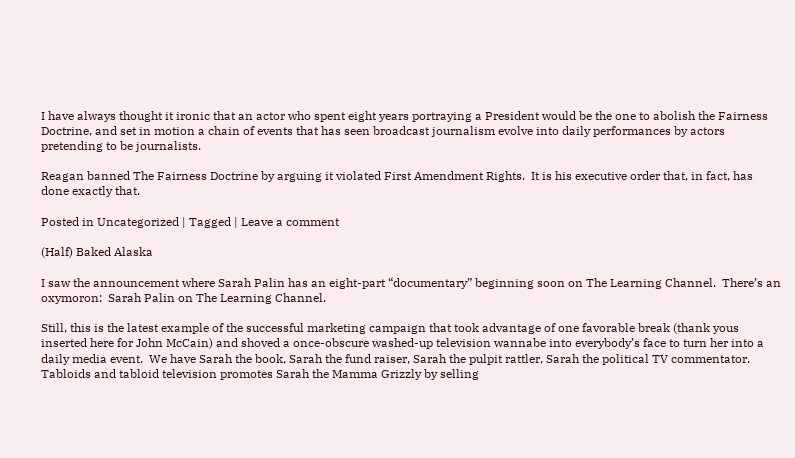I have always thought it ironic that an actor who spent eight years portraying a President would be the one to abolish the Fairness Doctrine, and set in motion a chain of events that has seen broadcast journalism evolve into daily performances by actors pretending to be journalists.

Reagan banned The Fairness Doctrine by arguing it violated First Amendment Rights.  It is his executive order that, in fact, has done exactly that.

Posted in Uncategorized | Tagged | Leave a comment

(Half) Baked Alaska

I saw the announcement where Sarah Palin has an eight-part “documentary” beginning soon on The Learning Channel.  There’s an oxymoron:  Sarah Palin on The Learning Channel.

Still, this is the latest example of the successful marketing campaign that took advantage of one favorable break (thank yous inserted here for John McCain) and shoved a once-obscure washed-up television wannabe into everybody’s face to turn her into a daily media event.  We have Sarah the book, Sarah the fund raiser, Sarah the pulpit rattler, Sarah the political TV commentator.  Tabloids and tabloid television promotes Sarah the Mamma Grizzly by selling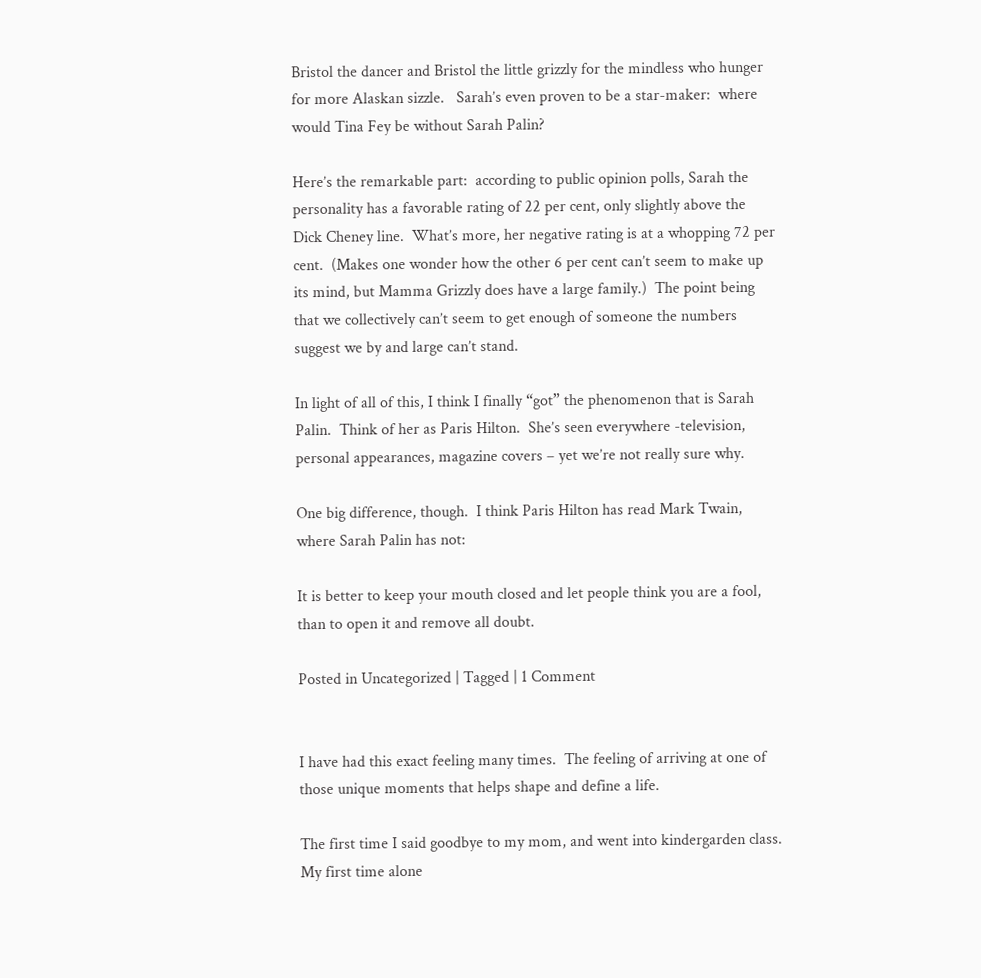Bristol the dancer and Bristol the little grizzly for the mindless who hunger for more Alaskan sizzle.   Sarah’s even proven to be a star-maker:  where would Tina Fey be without Sarah Palin?

Here’s the remarkable part:  according to public opinion polls, Sarah the personality has a favorable rating of 22 per cent, only slightly above the Dick Cheney line.  What’s more, her negative rating is at a whopping 72 per cent.  (Makes one wonder how the other 6 per cent can’t seem to make up its mind, but Mamma Grizzly does have a large family.)  The point being that we collectively can’t seem to get enough of someone the numbers suggest we by and large can’t stand.

In light of all of this, I think I finally “got” the phenomenon that is Sarah Palin.  Think of her as Paris Hilton.  She’s seen everywhere -television, personal appearances, magazine covers – yet we’re not really sure why.

One big difference, though.  I think Paris Hilton has read Mark Twain, where Sarah Palin has not:

It is better to keep your mouth closed and let people think you are a fool, than to open it and remove all doubt.

Posted in Uncategorized | Tagged | 1 Comment


I have had this exact feeling many times.  The feeling of arriving at one of those unique moments that helps shape and define a life.

The first time I said goodbye to my mom, and went into kindergarden class.  My first time alone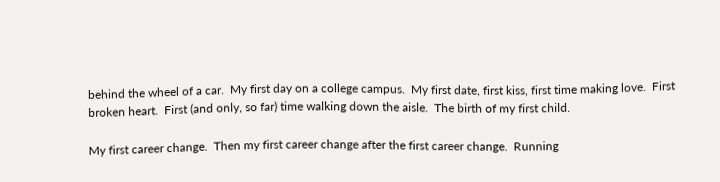behind the wheel of a car.  My first day on a college campus.  My first date, first kiss, first time making love.  First broken heart.  First (and only, so far) time walking down the aisle.  The birth of my first child.

My first career change.  Then my first career change after the first career change.  Running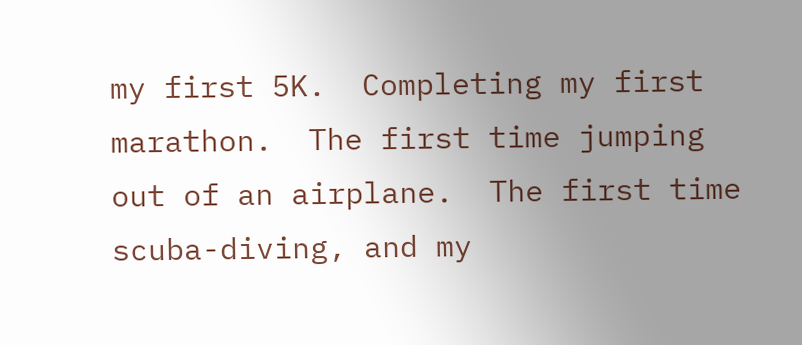my first 5K.  Completing my first marathon.  The first time jumping out of an airplane.  The first time scuba-diving, and my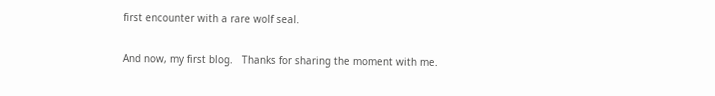first encounter with a rare wolf seal.

And now, my first blog.   Thanks for sharing the moment with me.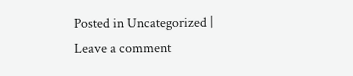Posted in Uncategorized | Leave a comment